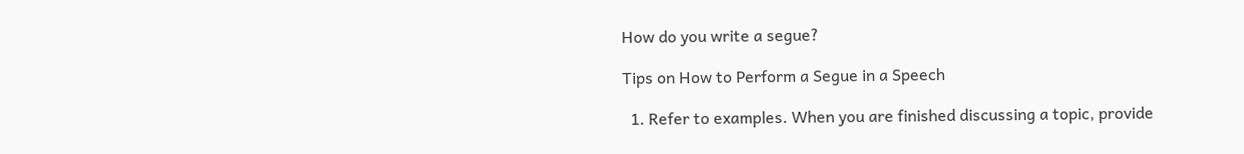How do you write a segue?

Tips on How to Perform a Segue in a Speech

  1. Refer to examples. When you are finished discussing a topic, provide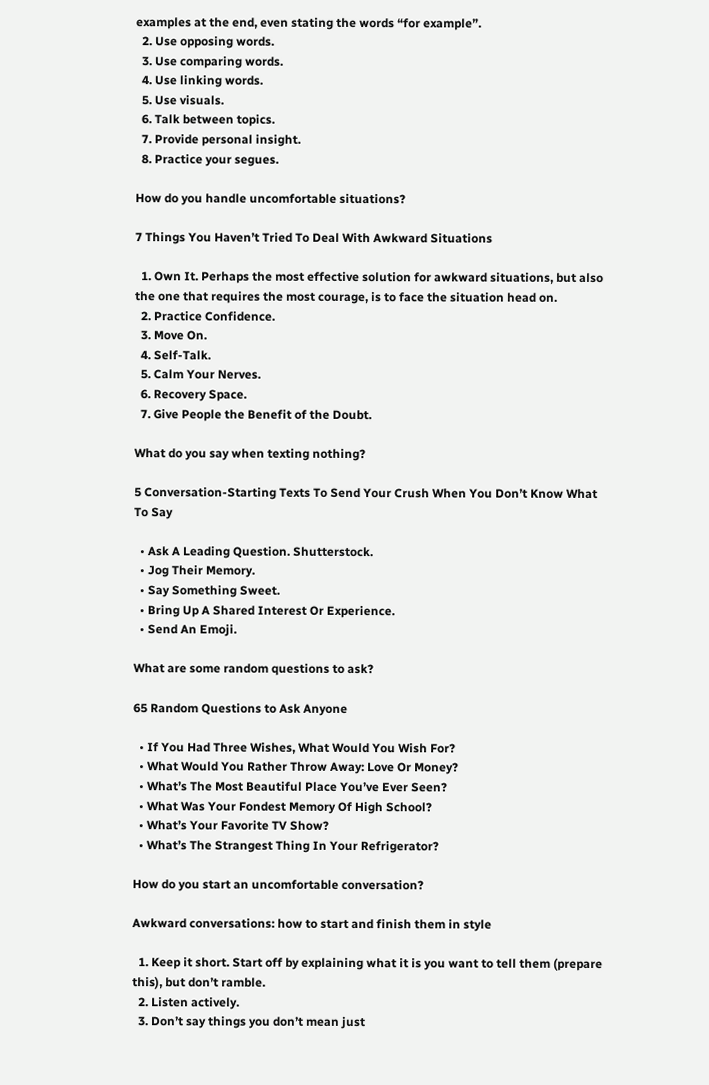examples at the end, even stating the words “for example”.
  2. Use opposing words.
  3. Use comparing words.
  4. Use linking words.
  5. Use visuals.
  6. Talk between topics.
  7. Provide personal insight.
  8. Practice your segues.

How do you handle uncomfortable situations?

7 Things You Haven’t Tried To Deal With Awkward Situations

  1. Own It. Perhaps the most effective solution for awkward situations, but also the one that requires the most courage, is to face the situation head on.
  2. Practice Confidence.
  3. Move On.
  4. Self-Talk.
  5. Calm Your Nerves.
  6. Recovery Space.
  7. Give People the Benefit of the Doubt.

What do you say when texting nothing?

5 Conversation-Starting Texts To Send Your Crush When You Don’t Know What To Say

  • Ask A Leading Question. Shutterstock.
  • Jog Their Memory.
  • Say Something Sweet.
  • Bring Up A Shared Interest Or Experience.
  • Send An Emoji.

What are some random questions to ask?

65 Random Questions to Ask Anyone

  • If You Had Three Wishes, What Would You Wish For?
  • What Would You Rather Throw Away: Love Or Money?
  • What’s The Most Beautiful Place You’ve Ever Seen?
  • What Was Your Fondest Memory Of High School?
  • What’s Your Favorite TV Show?
  • What’s The Strangest Thing In Your Refrigerator?

How do you start an uncomfortable conversation?

Awkward conversations: how to start and finish them in style

  1. Keep it short. Start off by explaining what it is you want to tell them (prepare this), but don’t ramble.
  2. Listen actively.
  3. Don’t say things you don’t mean just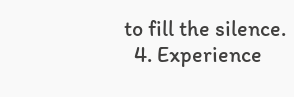to fill the silence.
  4. Experience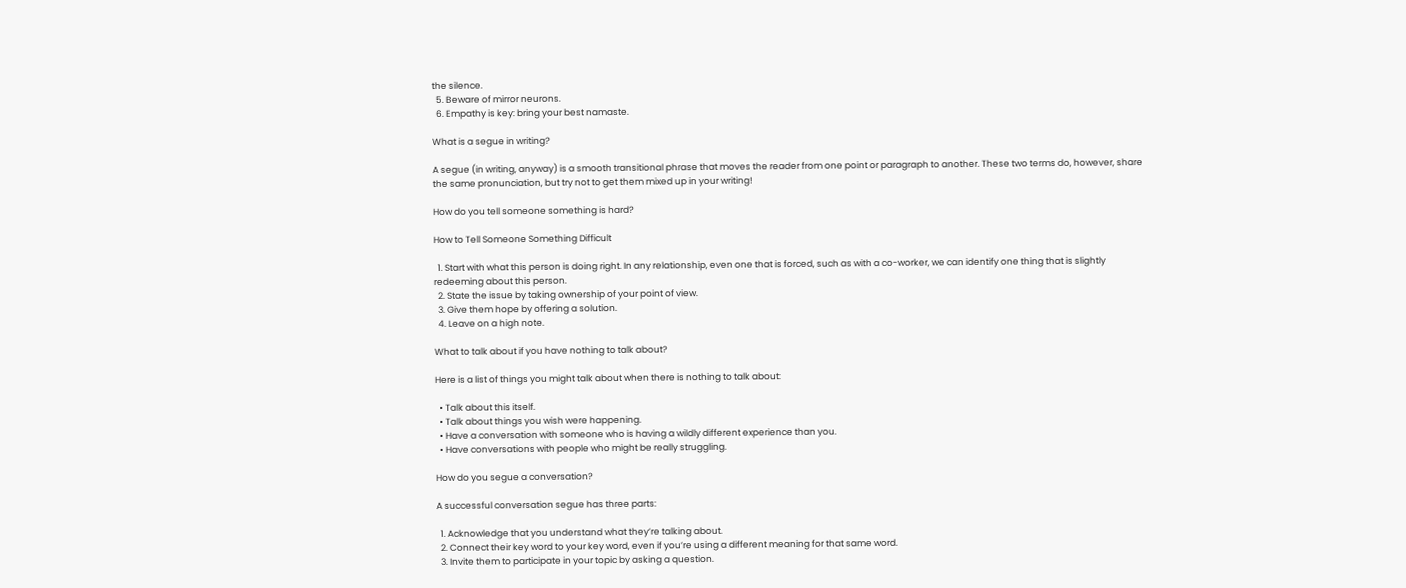the silence.
  5. Beware of mirror neurons.
  6. Empathy is key: bring your best namaste.

What is a segue in writing?

A segue (in writing, anyway) is a smooth transitional phrase that moves the reader from one point or paragraph to another. These two terms do, however, share the same pronunciation, but try not to get them mixed up in your writing!

How do you tell someone something is hard?

How to Tell Someone Something Difficult

  1. Start with what this person is doing right. In any relationship, even one that is forced, such as with a co-worker, we can identify one thing that is slightly redeeming about this person.
  2. State the issue by taking ownership of your point of view.
  3. Give them hope by offering a solution.
  4. Leave on a high note.

What to talk about if you have nothing to talk about?

Here is a list of things you might talk about when there is nothing to talk about:

  • Talk about this itself.
  • Talk about things you wish were happening.
  • Have a conversation with someone who is having a wildly different experience than you.
  • Have conversations with people who might be really struggling.

How do you segue a conversation?

A successful conversation segue has three parts:

  1. Acknowledge that you understand what they’re talking about.
  2. Connect their key word to your key word, even if you’re using a different meaning for that same word.
  3. Invite them to participate in your topic by asking a question.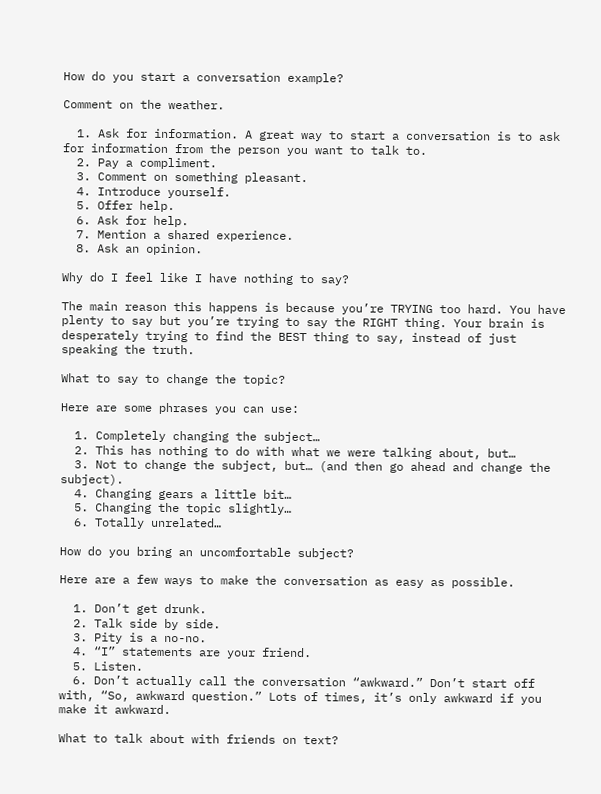How do you start a conversation example?

Comment on the weather.

  1. Ask for information. A great way to start a conversation is to ask for information from the person you want to talk to.
  2. Pay a compliment.
  3. Comment on something pleasant.
  4. Introduce yourself.
  5. Offer help.
  6. Ask for help.
  7. Mention a shared experience.
  8. Ask an opinion.

Why do I feel like I have nothing to say?

The main reason this happens is because you’re TRYING too hard. You have plenty to say but you’re trying to say the RIGHT thing. Your brain is desperately trying to find the BEST thing to say, instead of just speaking the truth.

What to say to change the topic?

Here are some phrases you can use:

  1. Completely changing the subject…
  2. This has nothing to do with what we were talking about, but…
  3. Not to change the subject, but… (and then go ahead and change the subject).
  4. Changing gears a little bit…
  5. Changing the topic slightly…
  6. Totally unrelated…

How do you bring an uncomfortable subject?

Here are a few ways to make the conversation as easy as possible.

  1. Don’t get drunk.
  2. Talk side by side.
  3. Pity is a no-no.
  4. “I” statements are your friend.
  5. Listen.
  6. Don’t actually call the conversation “awkward.” Don’t start off with, “So, awkward question.” Lots of times, it’s only awkward if you make it awkward.

What to talk about with friends on text?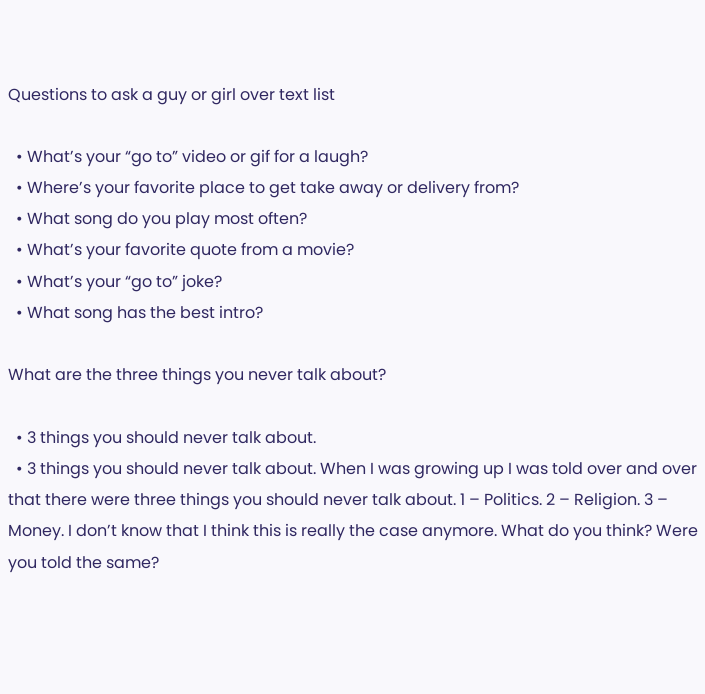Questions to ask a guy or girl over text list

  • What’s your “go to” video or gif for a laugh?
  • Where’s your favorite place to get take away or delivery from?
  • What song do you play most often?
  • What’s your favorite quote from a movie?
  • What’s your “go to” joke?
  • What song has the best intro?

What are the three things you never talk about?

  • 3 things you should never talk about.
  • 3 things you should never talk about. When I was growing up I was told over and over that there were three things you should never talk about. 1 – Politics. 2 – Religion. 3 – Money. I don’t know that I think this is really the case anymore. What do you think? Were you told the same?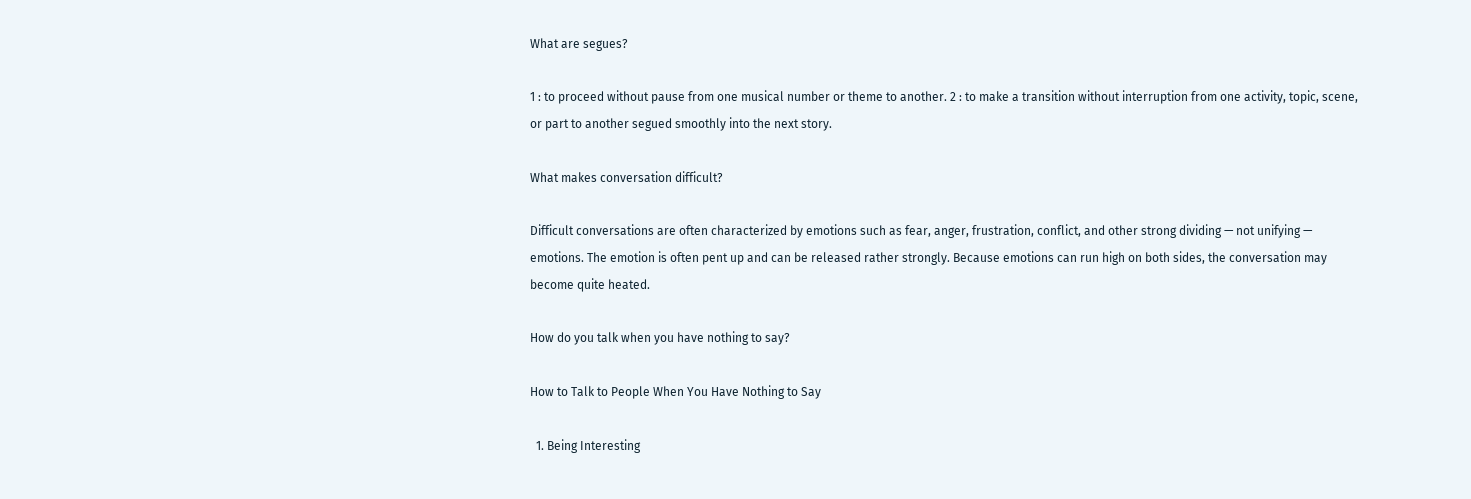What are segues?

1 : to proceed without pause from one musical number or theme to another. 2 : to make a transition without interruption from one activity, topic, scene, or part to another segued smoothly into the next story.

What makes conversation difficult?

Difficult conversations are often characterized by emotions such as fear, anger, frustration, conflict, and other strong dividing — not unifying — emotions. The emotion is often pent up and can be released rather strongly. Because emotions can run high on both sides, the conversation may become quite heated.

How do you talk when you have nothing to say?

How to Talk to People When You Have Nothing to Say

  1. Being Interesting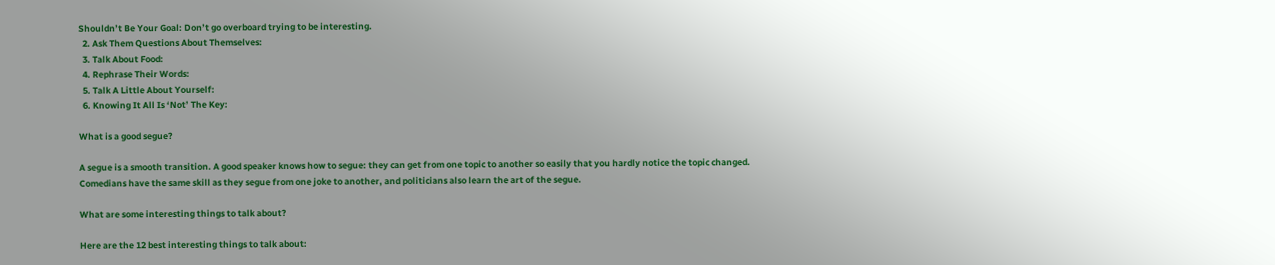Shouldn’t Be Your Goal: Don’t go overboard trying to be interesting.
  2. Ask Them Questions About Themselves:
  3. Talk About Food:
  4. Rephrase Their Words:
  5. Talk A Little About Yourself:
  6. Knowing It All Is ‘Not’ The Key:

What is a good segue?

A segue is a smooth transition. A good speaker knows how to segue: they can get from one topic to another so easily that you hardly notice the topic changed. Comedians have the same skill as they segue from one joke to another, and politicians also learn the art of the segue.

What are some interesting things to talk about?

Here are the 12 best interesting things to talk about: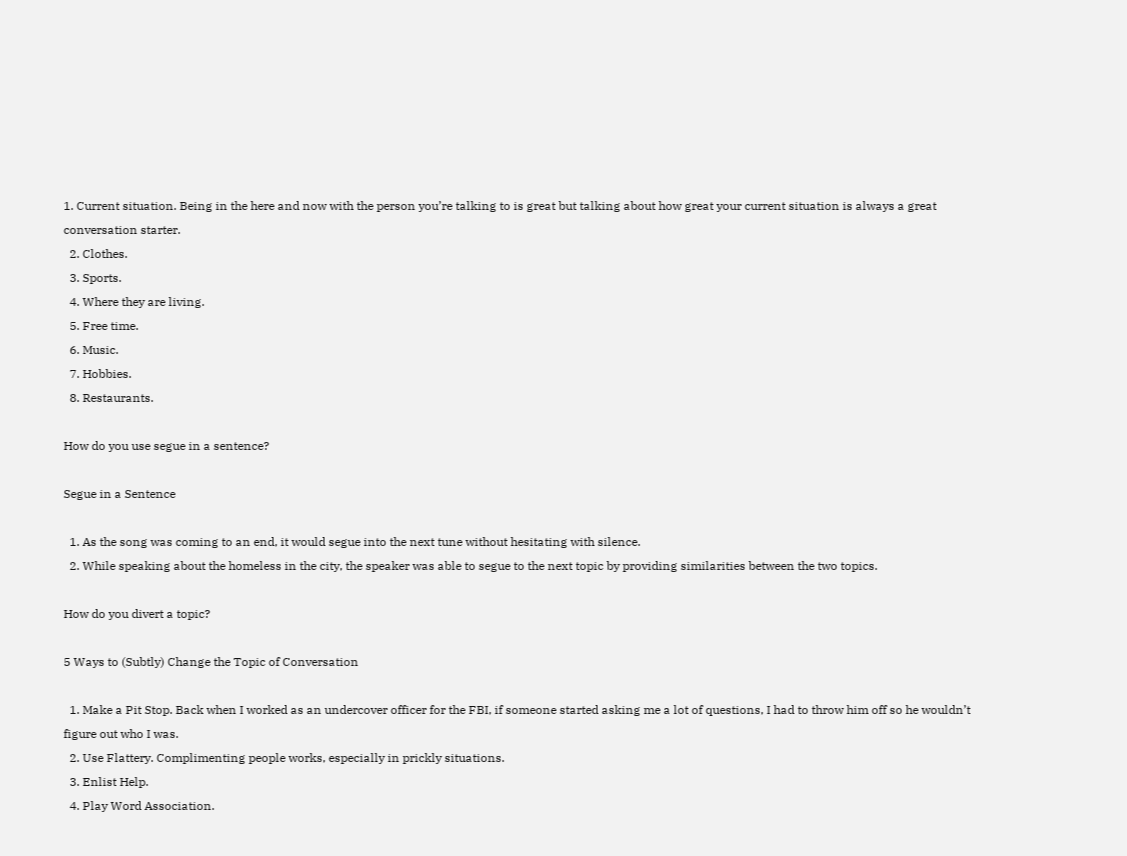1. Current situation. Being in the here and now with the person you’re talking to is great but talking about how great your current situation is always a great conversation starter.
  2. Clothes.
  3. Sports.
  4. Where they are living.
  5. Free time.
  6. Music.
  7. Hobbies.
  8. Restaurants.

How do you use segue in a sentence?

Segue in a Sentence

  1. As the song was coming to an end, it would segue into the next tune without hesitating with silence.
  2. While speaking about the homeless in the city, the speaker was able to segue to the next topic by providing similarities between the two topics.

How do you divert a topic?

5 Ways to (Subtly) Change the Topic of Conversation

  1. Make a Pit Stop. Back when I worked as an undercover officer for the FBI, if someone started asking me a lot of questions, I had to throw him off so he wouldn’t figure out who I was.
  2. Use Flattery. Complimenting people works, especially in prickly situations.
  3. Enlist Help.
  4. Play Word Association.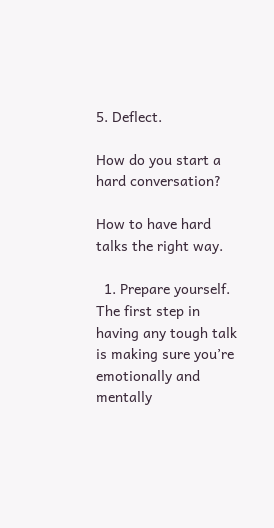5. Deflect.

How do you start a hard conversation?

How to have hard talks the right way.

  1. Prepare yourself. The first step in having any tough talk is making sure you’re emotionally and mentally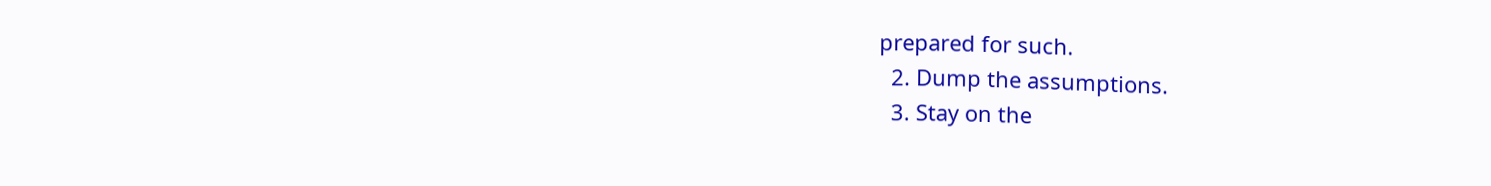prepared for such.
  2. Dump the assumptions.
  3. Stay on the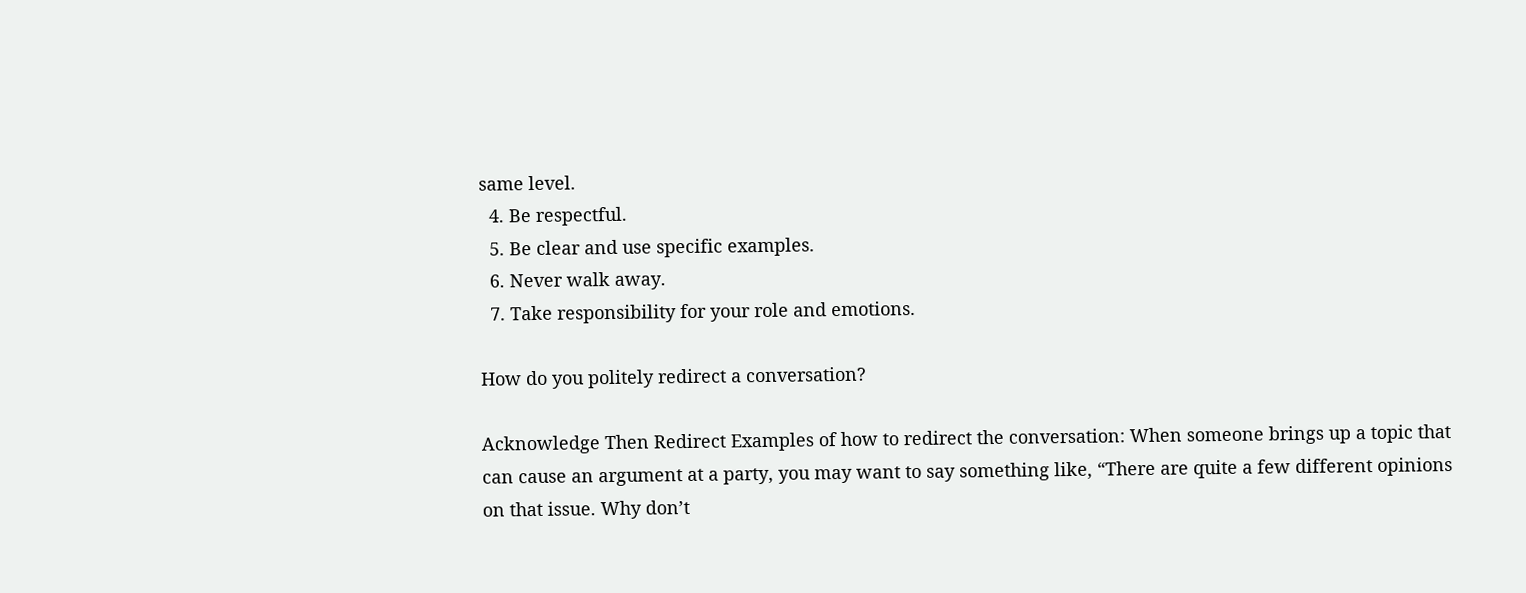same level.
  4. Be respectful.
  5. Be clear and use specific examples.
  6. Never walk away.
  7. Take responsibility for your role and emotions.

How do you politely redirect a conversation?

Acknowledge Then Redirect Examples of how to redirect the conversation: When someone brings up a topic that can cause an argument at a party, you may want to say something like, “There are quite a few different opinions on that issue. Why don’t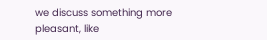we discuss something more pleasant, like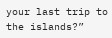your last trip to the islands?”